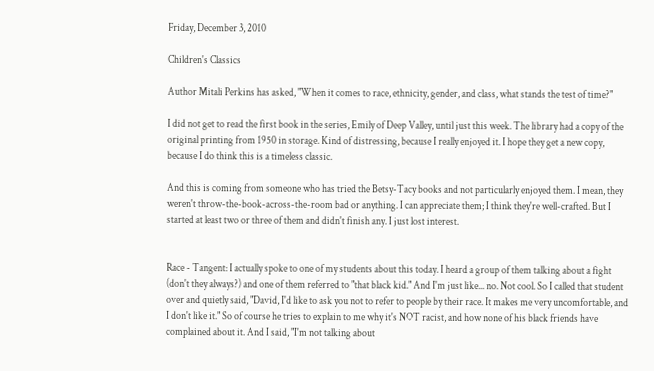Friday, December 3, 2010

Children's Classics

Author Mitali Perkins has asked, "When it comes to race, ethnicity, gender, and class, what stands the test of time?"

I did not get to read the first book in the series, Emily of Deep Valley, until just this week. The library had a copy of the original printing from 1950 in storage. Kind of distressing, because I really enjoyed it. I hope they get a new copy, because I do think this is a timeless classic.

And this is coming from someone who has tried the Betsy-Tacy books and not particularly enjoyed them. I mean, they weren't throw-the-book-across-the-room bad or anything. I can appreciate them; I think they're well-crafted. But I started at least two or three of them and didn't finish any. I just lost interest.


Race - Tangent: I actually spoke to one of my students about this today. I heard a group of them talking about a fight (don't they always?) and one of them referred to "that black kid." And I'm just like... no. Not cool. So I called that student over and quietly said, "David, I'd like to ask you not to refer to people by their race. It makes me very uncomfortable, and I don't like it." So of course he tries to explain to me why it's NOT racist, and how none of his black friends have complained about it. And I said, "I'm not talking about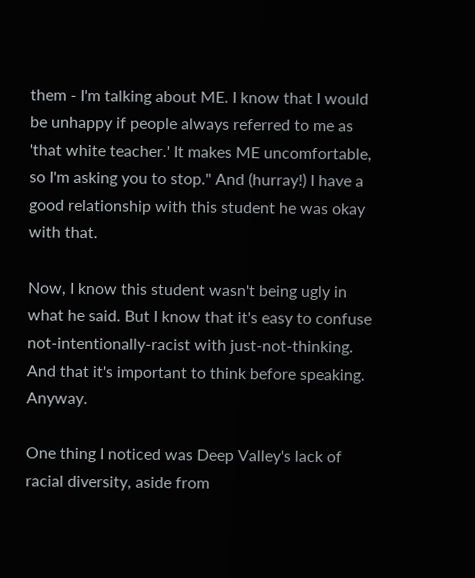them - I'm talking about ME. I know that I would be unhappy if people always referred to me as 'that white teacher.' It makes ME uncomfortable, so I'm asking you to stop." And (hurray!) I have a good relationship with this student he was okay with that.

Now, I know this student wasn't being ugly in what he said. But I know that it's easy to confuse not-intentionally-racist with just-not-thinking. And that it's important to think before speaking. Anyway.

One thing I noticed was Deep Valley's lack of racial diversity, aside from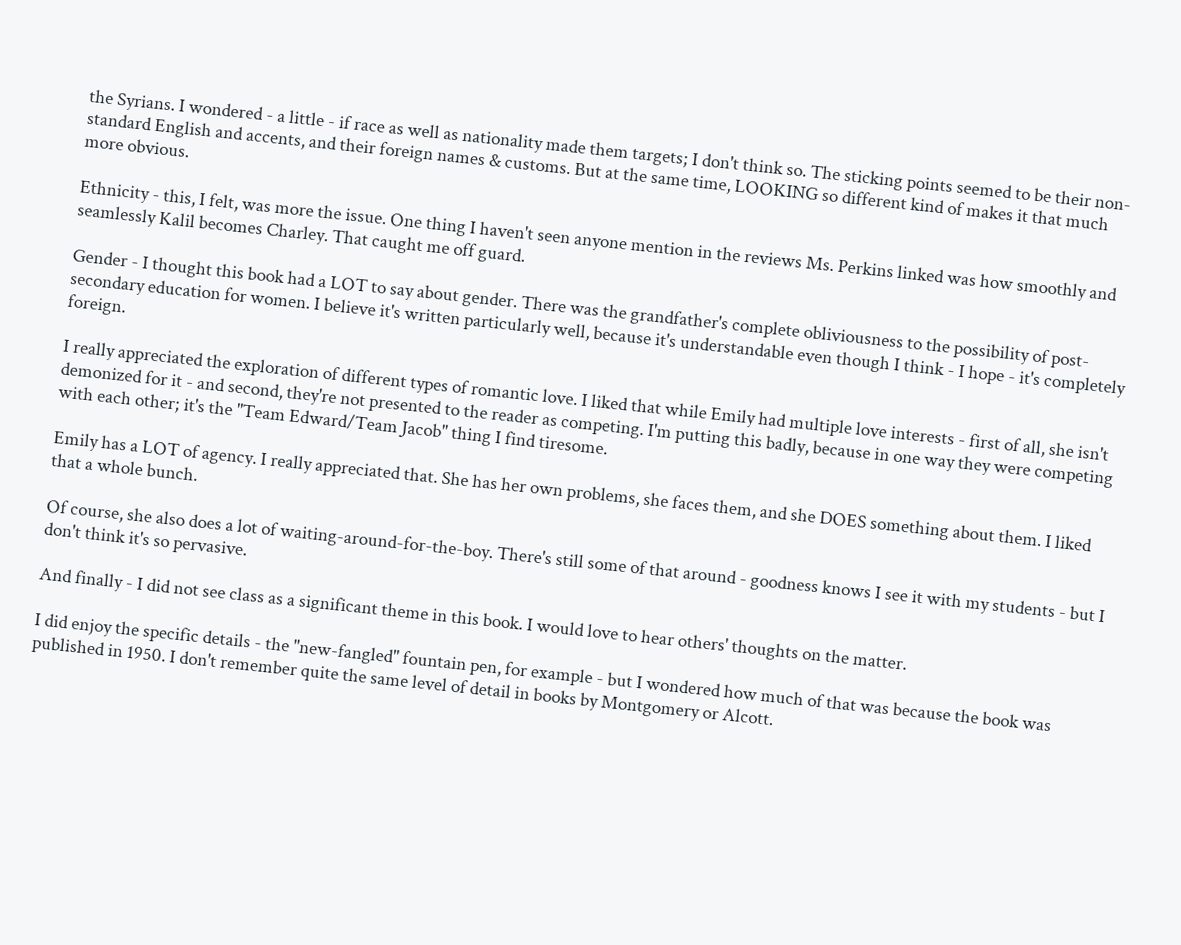the Syrians. I wondered - a little - if race as well as nationality made them targets; I don't think so. The sticking points seemed to be their non-standard English and accents, and their foreign names & customs. But at the same time, LOOKING so different kind of makes it that much more obvious.

Ethnicity - this, I felt, was more the issue. One thing I haven't seen anyone mention in the reviews Ms. Perkins linked was how smoothly and seamlessly Kalil becomes Charley. That caught me off guard.

Gender - I thought this book had a LOT to say about gender. There was the grandfather's complete obliviousness to the possibility of post-secondary education for women. I believe it's written particularly well, because it's understandable even though I think - I hope - it's completely foreign.

I really appreciated the exploration of different types of romantic love. I liked that while Emily had multiple love interests - first of all, she isn't demonized for it - and second, they're not presented to the reader as competing. I'm putting this badly, because in one way they were competing with each other; it's the "Team Edward/Team Jacob" thing I find tiresome.

Emily has a LOT of agency. I really appreciated that. She has her own problems, she faces them, and she DOES something about them. I liked that a whole bunch.

Of course, she also does a lot of waiting-around-for-the-boy. There's still some of that around - goodness knows I see it with my students - but I don't think it's so pervasive.

And finally - I did not see class as a significant theme in this book. I would love to hear others' thoughts on the matter.

I did enjoy the specific details - the "new-fangled" fountain pen, for example - but I wondered how much of that was because the book was published in 1950. I don't remember quite the same level of detail in books by Montgomery or Alcott.